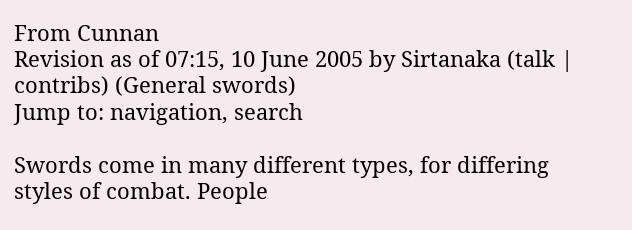From Cunnan
Revision as of 07:15, 10 June 2005 by Sirtanaka (talk | contribs) (General swords)
Jump to: navigation, search

Swords come in many different types, for differing styles of combat. People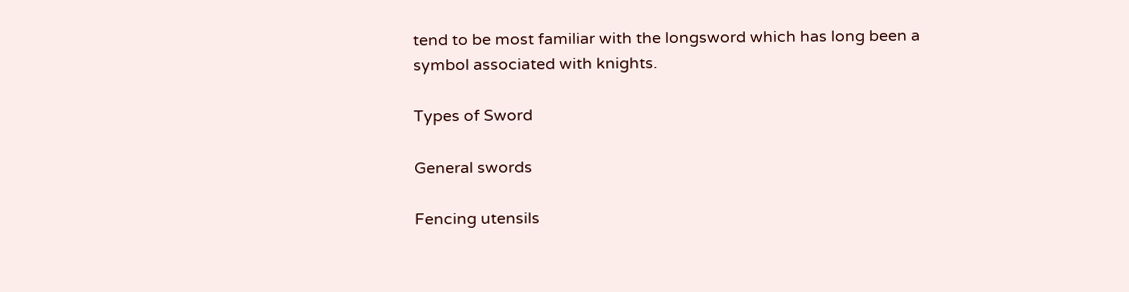tend to be most familiar with the longsword which has long been a symbol associated with knights.

Types of Sword

General swords

Fencing utensils